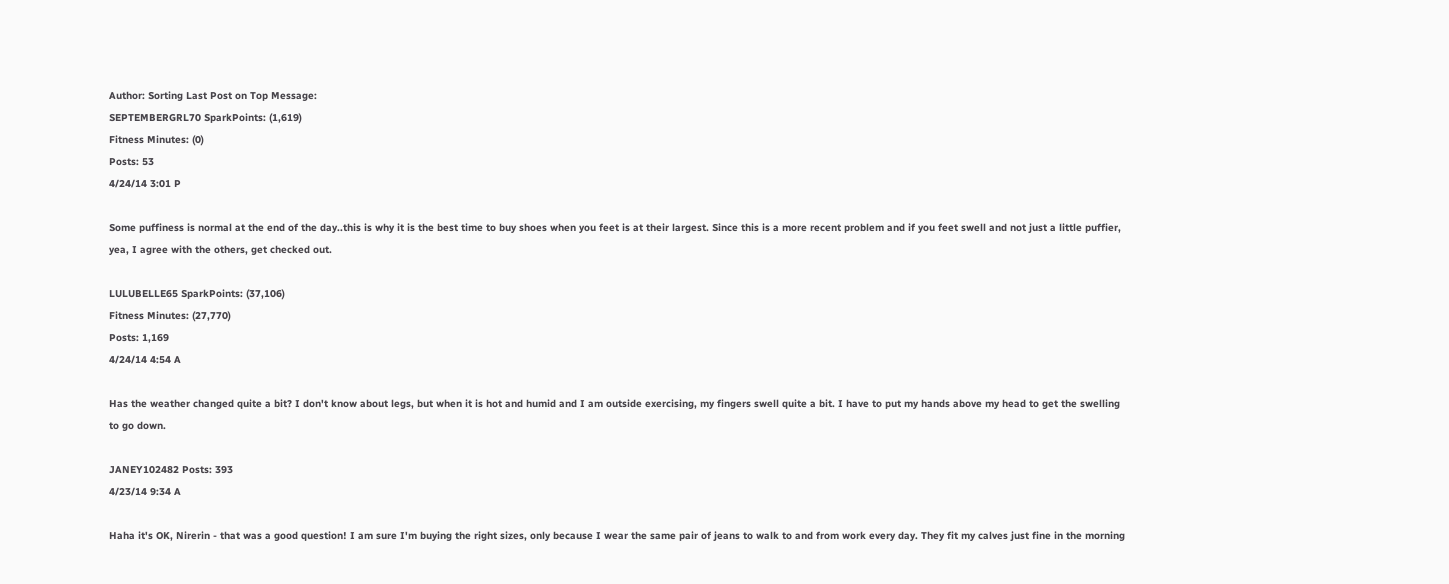Author: Sorting Last Post on Top Message:
SEPTEMBERGRL70 SparkPoints: (1,619)
Fitness Minutes: (0)
Posts: 53
4/24/14 3:01 P

Some puffiness is normal at the end of the day..this is why it is the best time to buy shoes when you feet is at their largest. Since this is a more recent problem and if you feet swell and not just a little puffier, yea, I agree with the others, get checked out.

LULUBELLE65 SparkPoints: (37,106)
Fitness Minutes: (27,770)
Posts: 1,169
4/24/14 4:54 A

Has the weather changed quite a bit? I don't know about legs, but when it is hot and humid and I am outside exercising, my fingers swell quite a bit. I have to put my hands above my head to get the swelling to go down.

JANEY102482 Posts: 393
4/23/14 9:34 A

Haha it's OK, Nirerin - that was a good question! I am sure I'm buying the right sizes, only because I wear the same pair of jeans to walk to and from work every day. They fit my calves just fine in the morning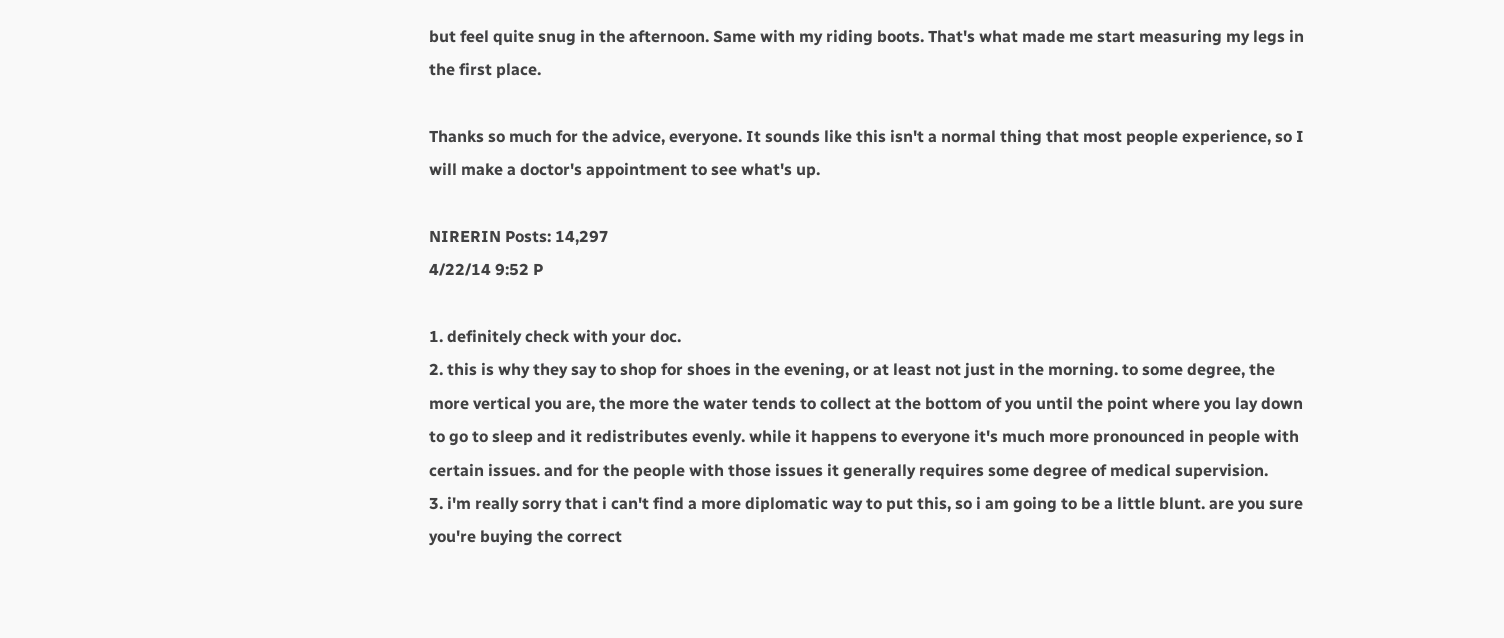but feel quite snug in the afternoon. Same with my riding boots. That's what made me start measuring my legs in the first place.

Thanks so much for the advice, everyone. It sounds like this isn't a normal thing that most people experience, so I will make a doctor's appointment to see what's up.

NIRERIN Posts: 14,297
4/22/14 9:52 P

1. definitely check with your doc.
2. this is why they say to shop for shoes in the evening, or at least not just in the morning. to some degree, the more vertical you are, the more the water tends to collect at the bottom of you until the point where you lay down to go to sleep and it redistributes evenly. while it happens to everyone it's much more pronounced in people with certain issues. and for the people with those issues it generally requires some degree of medical supervision.
3. i'm really sorry that i can't find a more diplomatic way to put this, so i am going to be a little blunt. are you sure you're buying the correct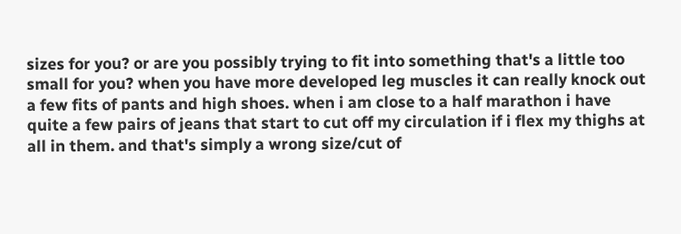sizes for you? or are you possibly trying to fit into something that's a little too small for you? when you have more developed leg muscles it can really knock out a few fits of pants and high shoes. when i am close to a half marathon i have quite a few pairs of jeans that start to cut off my circulation if i flex my thighs at all in them. and that's simply a wrong size/cut of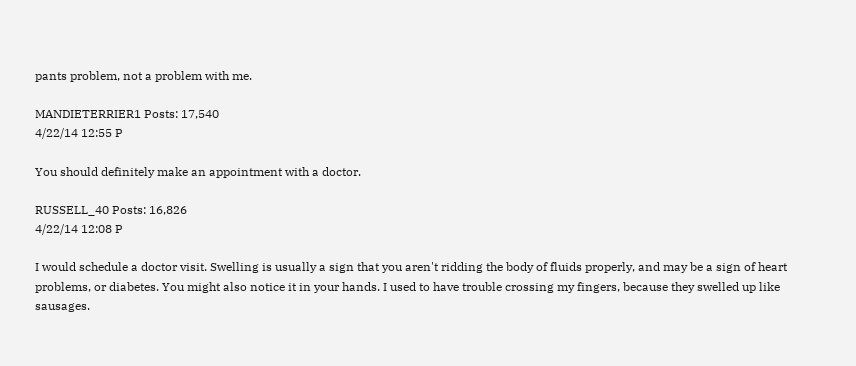pants problem, not a problem with me.

MANDIETERRIER1 Posts: 17,540
4/22/14 12:55 P

You should definitely make an appointment with a doctor.

RUSSELL_40 Posts: 16,826
4/22/14 12:08 P

I would schedule a doctor visit. Swelling is usually a sign that you aren't ridding the body of fluids properly, and may be a sign of heart problems, or diabetes. You might also notice it in your hands. I used to have trouble crossing my fingers, because they swelled up like sausages.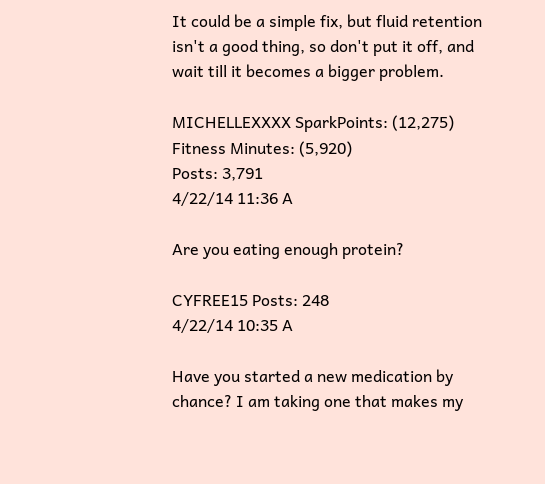It could be a simple fix, but fluid retention isn't a good thing, so don't put it off, and wait till it becomes a bigger problem.

MICHELLEXXXX SparkPoints: (12,275)
Fitness Minutes: (5,920)
Posts: 3,791
4/22/14 11:36 A

Are you eating enough protein?

CYFREE15 Posts: 248
4/22/14 10:35 A

Have you started a new medication by chance? I am taking one that makes my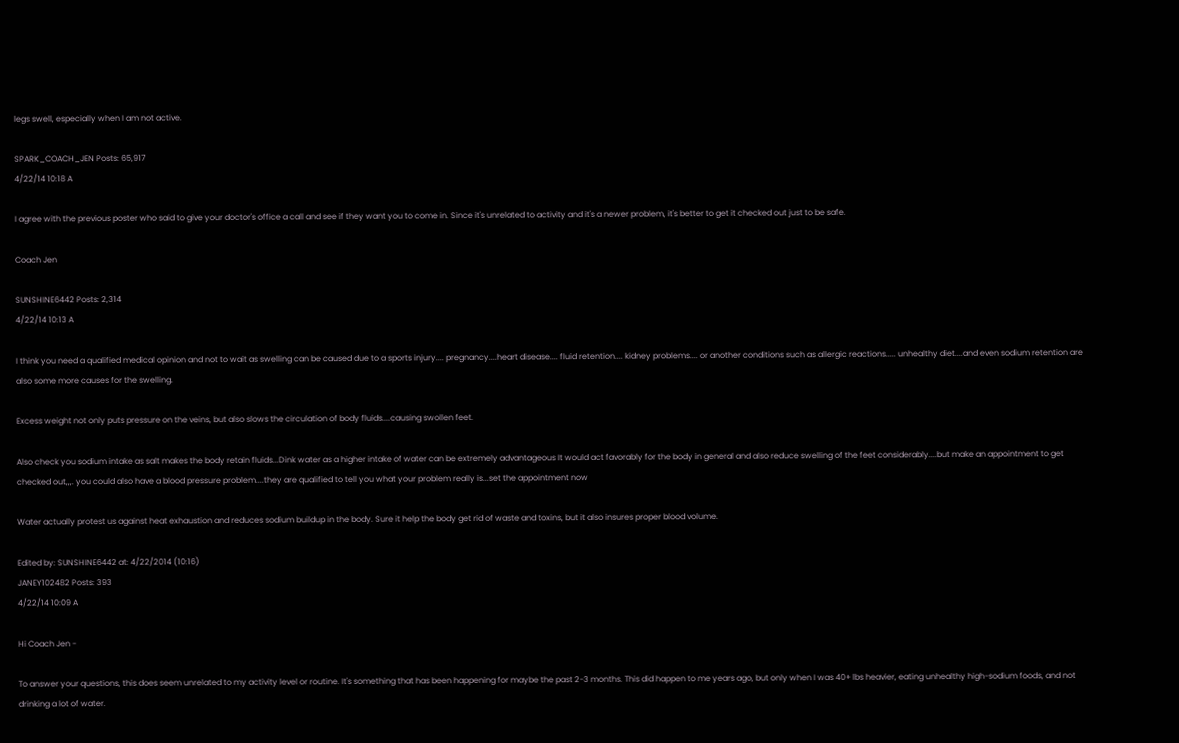legs swell, especially when I am not active.

SPARK_COACH_JEN Posts: 65,917
4/22/14 10:18 A

I agree with the previous poster who said to give your doctor's office a call and see if they want you to come in. Since it's unrelated to activity and it's a newer problem, it's better to get it checked out just to be safe.

Coach Jen

SUNSHINE6442 Posts: 2,314
4/22/14 10:13 A

I think you need a qualified medical opinion and not to wait as swelling can be caused due to a sports injury.... pregnancy....heart disease.... fluid retention.... kidney problems.... or another conditions such as allergic reactions..... unhealthy diet....and even sodium retention are also some more causes for the swelling.

Excess weight not only puts pressure on the veins, but also slows the circulation of body fluids....causing swollen feet.

Also check you sodium intake as salt makes the body retain fluids...Dink water as a higher intake of water can be extremely advantageous It would act favorably for the body in general and also reduce swelling of the feet considerably....but make an appointment to get checked out,,,. you could also have a blood pressure problem....they are qualified to tell you what your problem really is...set the appointment now

Water actually protest us against heat exhaustion and reduces sodium buildup in the body. Sure it help the body get rid of waste and toxins, but it also insures proper blood volume.

Edited by: SUNSHINE6442 at: 4/22/2014 (10:16)
JANEY102482 Posts: 393
4/22/14 10:09 A

Hi Coach Jen -

To answer your questions, this does seem unrelated to my activity level or routine. It's something that has been happening for maybe the past 2-3 months. This did happen to me years ago, but only when I was 40+ lbs heavier, eating unhealthy high-sodium foods, and not drinking a lot of water.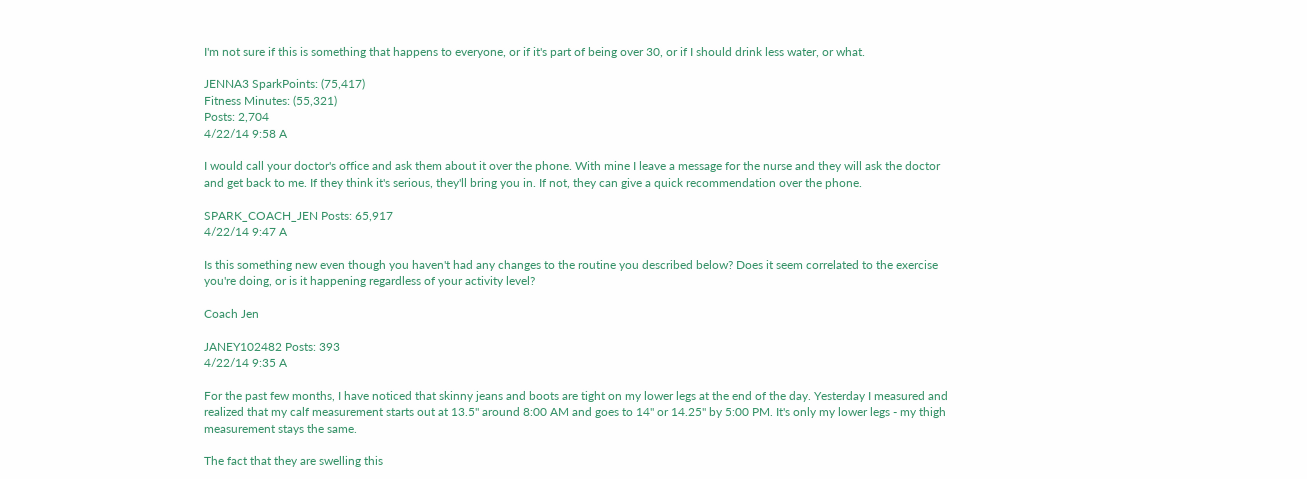I'm not sure if this is something that happens to everyone, or if it's part of being over 30, or if I should drink less water, or what.

JENNA3 SparkPoints: (75,417)
Fitness Minutes: (55,321)
Posts: 2,704
4/22/14 9:58 A

I would call your doctor's office and ask them about it over the phone. With mine I leave a message for the nurse and they will ask the doctor and get back to me. If they think it's serious, they'll bring you in. If not, they can give a quick recommendation over the phone.

SPARK_COACH_JEN Posts: 65,917
4/22/14 9:47 A

Is this something new even though you haven't had any changes to the routine you described below? Does it seem correlated to the exercise you're doing, or is it happening regardless of your activity level?

Coach Jen

JANEY102482 Posts: 393
4/22/14 9:35 A

For the past few months, I have noticed that skinny jeans and boots are tight on my lower legs at the end of the day. Yesterday I measured and realized that my calf measurement starts out at 13.5" around 8:00 AM and goes to 14" or 14.25" by 5:00 PM. It's only my lower legs - my thigh measurement stays the same.

The fact that they are swelling this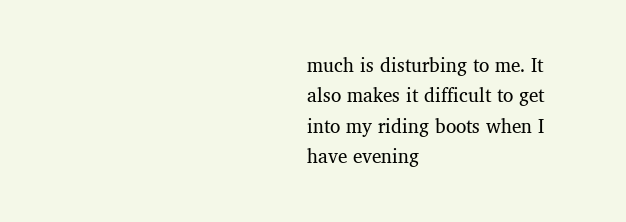much is disturbing to me. It also makes it difficult to get into my riding boots when I have evening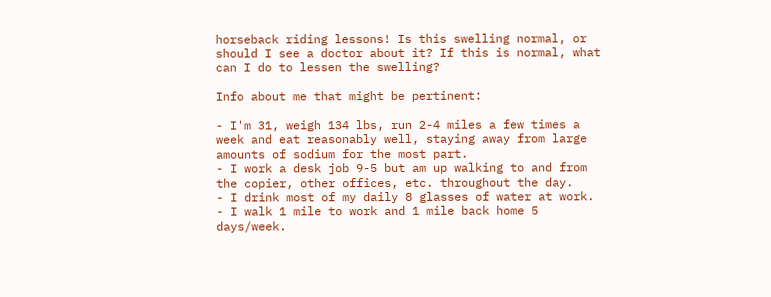horseback riding lessons! Is this swelling normal, or should I see a doctor about it? If this is normal, what can I do to lessen the swelling?

Info about me that might be pertinent:

- I'm 31, weigh 134 lbs, run 2-4 miles a few times a week and eat reasonably well, staying away from large amounts of sodium for the most part.
- I work a desk job 9-5 but am up walking to and from the copier, other offices, etc. throughout the day.
- I drink most of my daily 8 glasses of water at work.
- I walk 1 mile to work and 1 mile back home 5 days/week.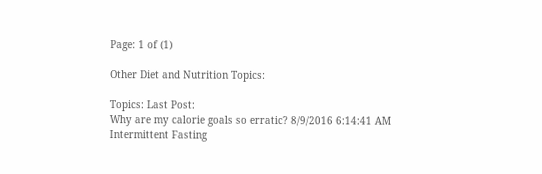Page: 1 of (1)

Other Diet and Nutrition Topics:

Topics: Last Post:
Why are my calorie goals so erratic? 8/9/2016 6:14:41 AM
Intermittent Fasting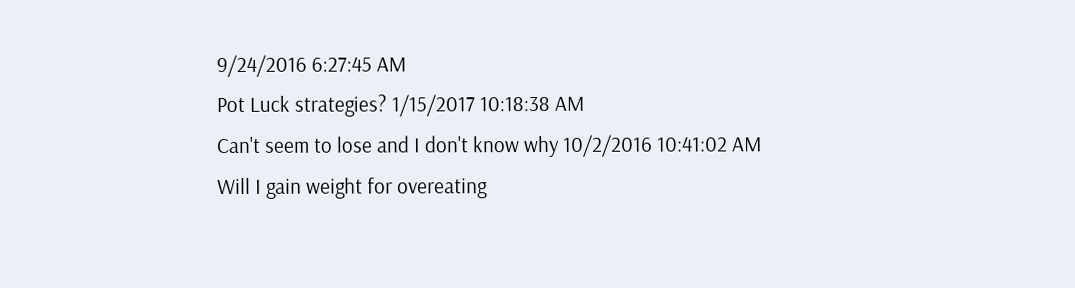9/24/2016 6:27:45 AM
Pot Luck strategies? 1/15/2017 10:18:38 AM
Can't seem to lose and I don't know why 10/2/2016 10:41:02 AM
Will I gain weight for overeating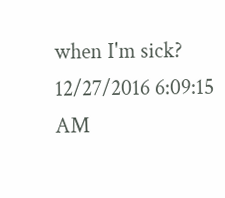when I'm sick? 12/27/2016 6:09:15 AM